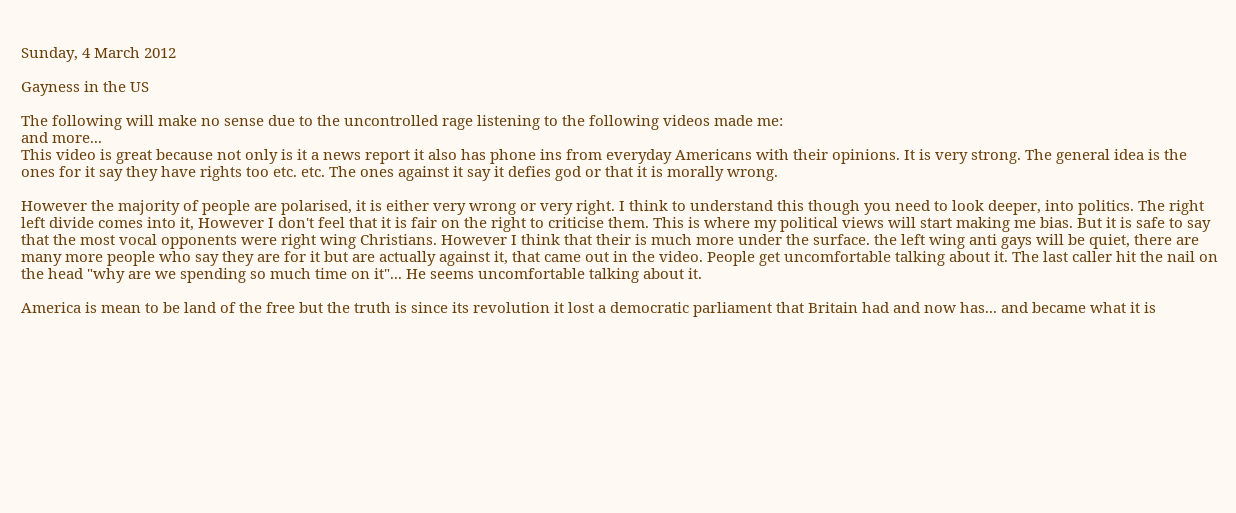Sunday, 4 March 2012

Gayness in the US

The following will make no sense due to the uncontrolled rage listening to the following videos made me:
and more...
This video is great because not only is it a news report it also has phone ins from everyday Americans with their opinions. It is very strong. The general idea is the ones for it say they have rights too etc. etc. The ones against it say it defies god or that it is morally wrong.

However the majority of people are polarised, it is either very wrong or very right. I think to understand this though you need to look deeper, into politics. The right left divide comes into it, However I don't feel that it is fair on the right to criticise them. This is where my political views will start making me bias. But it is safe to say that the most vocal opponents were right wing Christians. However I think that their is much more under the surface. the left wing anti gays will be quiet, there are many more people who say they are for it but are actually against it, that came out in the video. People get uncomfortable talking about it. The last caller hit the nail on the head "why are we spending so much time on it"... He seems uncomfortable talking about it.

America is mean to be land of the free but the truth is since its revolution it lost a democratic parliament that Britain had and now has... and became what it is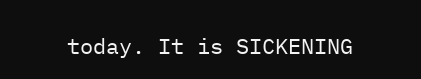today. It is SICKENING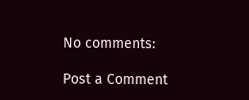No comments:

Post a Comment